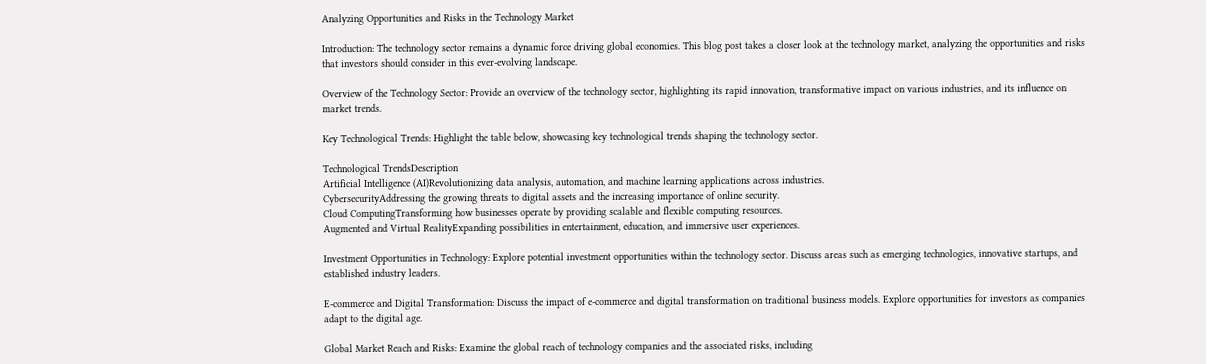Analyzing Opportunities and Risks in the Technology Market

Introduction: The technology sector remains a dynamic force driving global economies. This blog post takes a closer look at the technology market, analyzing the opportunities and risks that investors should consider in this ever-evolving landscape.

Overview of the Technology Sector: Provide an overview of the technology sector, highlighting its rapid innovation, transformative impact on various industries, and its influence on market trends.

Key Technological Trends: Highlight the table below, showcasing key technological trends shaping the technology sector.

Technological TrendsDescription
Artificial Intelligence (AI)Revolutionizing data analysis, automation, and machine learning applications across industries.
CybersecurityAddressing the growing threats to digital assets and the increasing importance of online security.
Cloud ComputingTransforming how businesses operate by providing scalable and flexible computing resources.
Augmented and Virtual RealityExpanding possibilities in entertainment, education, and immersive user experiences.

Investment Opportunities in Technology: Explore potential investment opportunities within the technology sector. Discuss areas such as emerging technologies, innovative startups, and established industry leaders.

E-commerce and Digital Transformation: Discuss the impact of e-commerce and digital transformation on traditional business models. Explore opportunities for investors as companies adapt to the digital age.

Global Market Reach and Risks: Examine the global reach of technology companies and the associated risks, including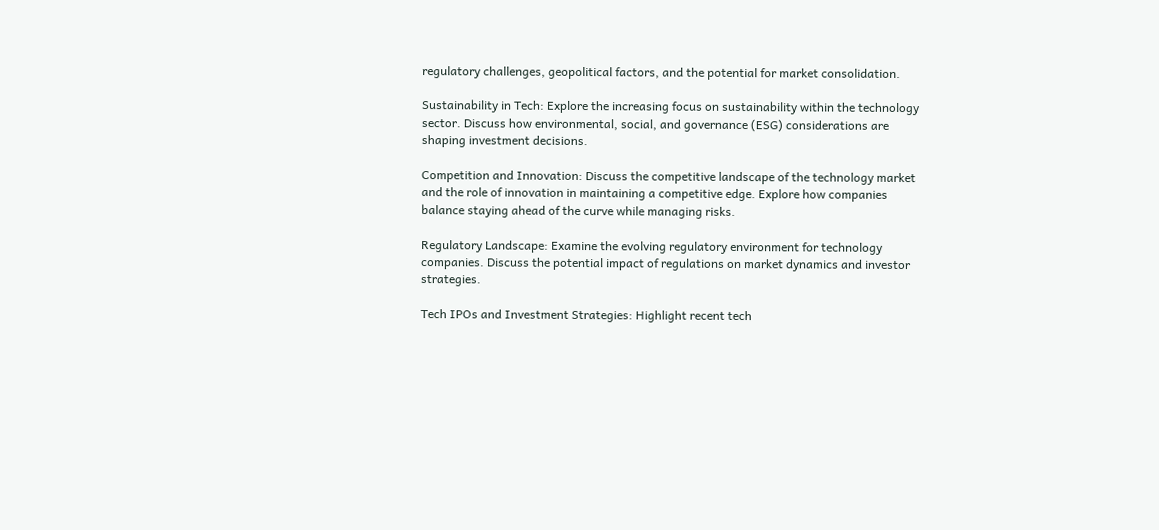regulatory challenges, geopolitical factors, and the potential for market consolidation.

Sustainability in Tech: Explore the increasing focus on sustainability within the technology sector. Discuss how environmental, social, and governance (ESG) considerations are shaping investment decisions.

Competition and Innovation: Discuss the competitive landscape of the technology market and the role of innovation in maintaining a competitive edge. Explore how companies balance staying ahead of the curve while managing risks.

Regulatory Landscape: Examine the evolving regulatory environment for technology companies. Discuss the potential impact of regulations on market dynamics and investor strategies.

Tech IPOs and Investment Strategies: Highlight recent tech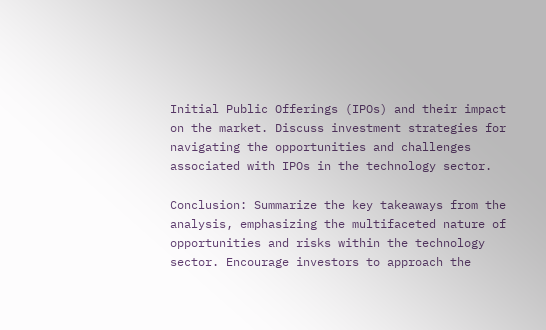Initial Public Offerings (IPOs) and their impact on the market. Discuss investment strategies for navigating the opportunities and challenges associated with IPOs in the technology sector.

Conclusion: Summarize the key takeaways from the analysis, emphasizing the multifaceted nature of opportunities and risks within the technology sector. Encourage investors to approach the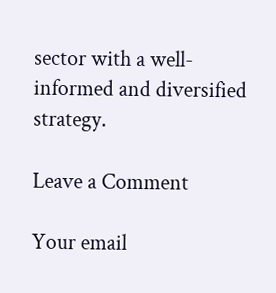sector with a well-informed and diversified strategy.

Leave a Comment

Your email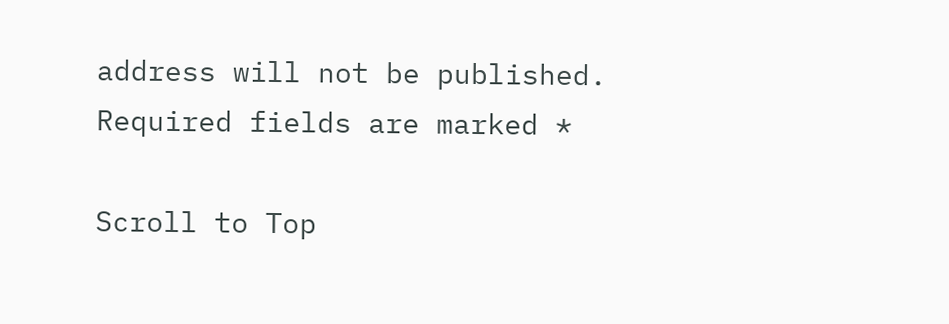address will not be published. Required fields are marked *

Scroll to Top